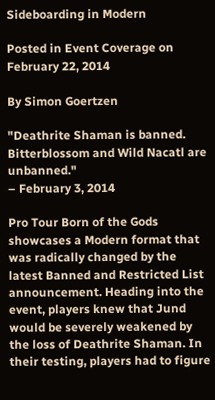Sideboarding in Modern

Posted in Event Coverage on February 22, 2014

By Simon Goertzen

"Deathrite Shaman is banned. Bitterblossom and Wild Nacatl are unbanned."
– February 3, 2014

Pro Tour Born of the Gods showcases a Modern format that was radically changed by the latest Banned and Restricted List announcement. Heading into the event, players knew that Jund would be severely weakened by the loss of Deathrite Shaman. In their testing, players had to figure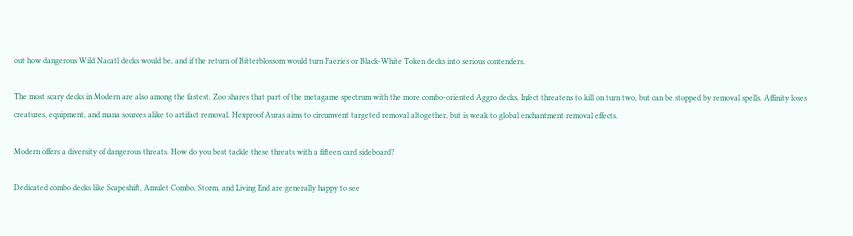out how dangerous Wild Nacatl decks would be, and if the return of Bitterblossom would turn Faeries or Black-White Token decks into serious contenders.

The most scary decks in Modern are also among the fastest. Zoo shares that part of the metagame spectrum with the more combo-oriented Aggro decks. Infect threatens to kill on turn two, but can be stopped by removal spells. Affinity loses creatures, equipment, and mana sources alike to artifact removal. Hexproof Auras aims to circumvent targeted removal altogether, but is weak to global enchantment removal effects.

Modern offers a diversity of dangerous threats. How do you best tackle these threats with a fifteen card sideboard?

Dedicated combo decks like Scapeshift, Amulet Combo, Storm, and Living End are generally happy to see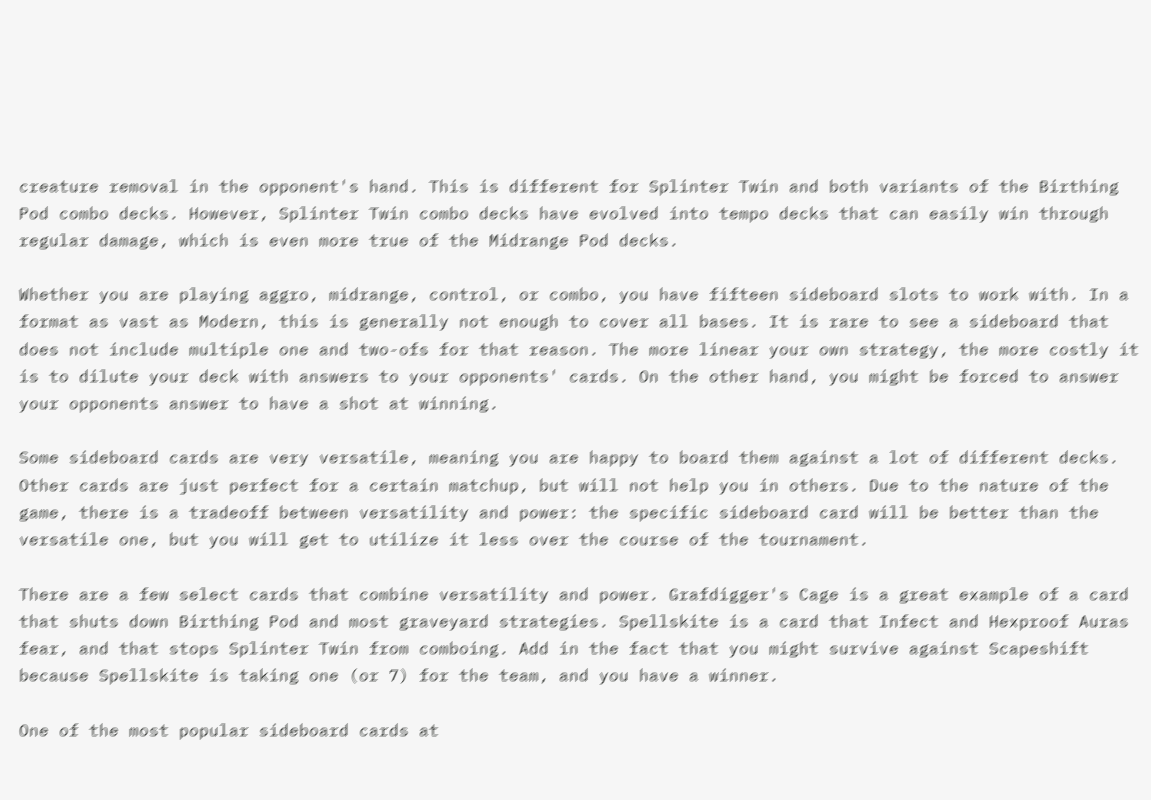creature removal in the opponent's hand. This is different for Splinter Twin and both variants of the Birthing Pod combo decks. However, Splinter Twin combo decks have evolved into tempo decks that can easily win through regular damage, which is even more true of the Midrange Pod decks.

Whether you are playing aggro, midrange, control, or combo, you have fifteen sideboard slots to work with. In a format as vast as Modern, this is generally not enough to cover all bases. It is rare to see a sideboard that does not include multiple one and two-ofs for that reason. The more linear your own strategy, the more costly it is to dilute your deck with answers to your opponents' cards. On the other hand, you might be forced to answer your opponents answer to have a shot at winning.

Some sideboard cards are very versatile, meaning you are happy to board them against a lot of different decks. Other cards are just perfect for a certain matchup, but will not help you in others. Due to the nature of the game, there is a tradeoff between versatility and power: the specific sideboard card will be better than the versatile one, but you will get to utilize it less over the course of the tournament.

There are a few select cards that combine versatility and power. Grafdigger's Cage is a great example of a card that shuts down Birthing Pod and most graveyard strategies. Spellskite is a card that Infect and Hexproof Auras fear, and that stops Splinter Twin from comboing. Add in the fact that you might survive against Scapeshift because Spellskite is taking one (or 7) for the team, and you have a winner.

One of the most popular sideboard cards at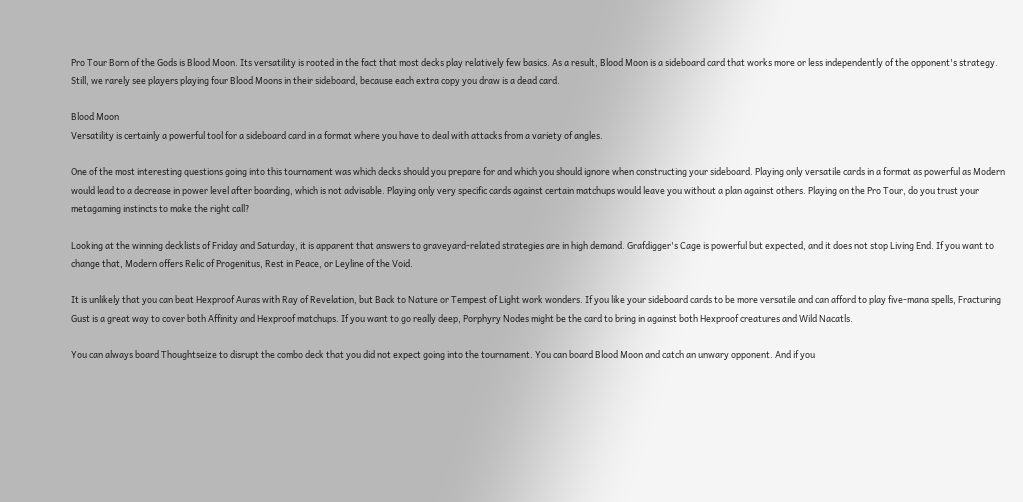Pro Tour Born of the Gods is Blood Moon. Its versatility is rooted in the fact that most decks play relatively few basics. As a result, Blood Moon is a sideboard card that works more or less independently of the opponent's strategy. Still, we rarely see players playing four Blood Moons in their sideboard, because each extra copy you draw is a dead card.

Blood Moon
Versatility is certainly a powerful tool for a sideboard card in a format where you have to deal with attacks from a variety of angles.

One of the most interesting questions going into this tournament was which decks should you prepare for and which you should ignore when constructing your sideboard. Playing only versatile cards in a format as powerful as Modern would lead to a decrease in power level after boarding, which is not advisable. Playing only very specific cards against certain matchups would leave you without a plan against others. Playing on the Pro Tour, do you trust your metagaming instincts to make the right call?

Looking at the winning decklists of Friday and Saturday, it is apparent that answers to graveyard-related strategies are in high demand. Grafdigger's Cage is powerful but expected, and it does not stop Living End. If you want to change that, Modern offers Relic of Progenitus, Rest in Peace, or Leyline of the Void.

It is unlikely that you can beat Hexproof Auras with Ray of Revelation, but Back to Nature or Tempest of Light work wonders. If you like your sideboard cards to be more versatile and can afford to play five-mana spells, Fracturing Gust is a great way to cover both Affinity and Hexproof matchups. If you want to go really deep, Porphyry Nodes might be the card to bring in against both Hexproof creatures and Wild Nacatls.

You can always board Thoughtseize to disrupt the combo deck that you did not expect going into the tournament. You can board Blood Moon and catch an unwary opponent. And if you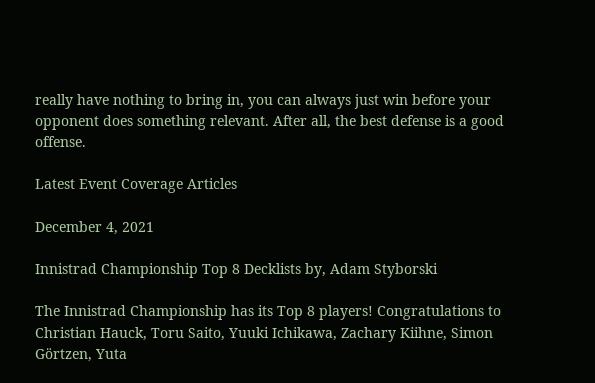really have nothing to bring in, you can always just win before your opponent does something relevant. After all, the best defense is a good offense.

Latest Event Coverage Articles

December 4, 2021

Innistrad Championship Top 8 Decklists by, Adam Styborski

The Innistrad Championship has its Top 8 players! Congratulations to Christian Hauck, Toru Saito, Yuuki Ichikawa, Zachary Kiihne, Simon Görtzen, Yuta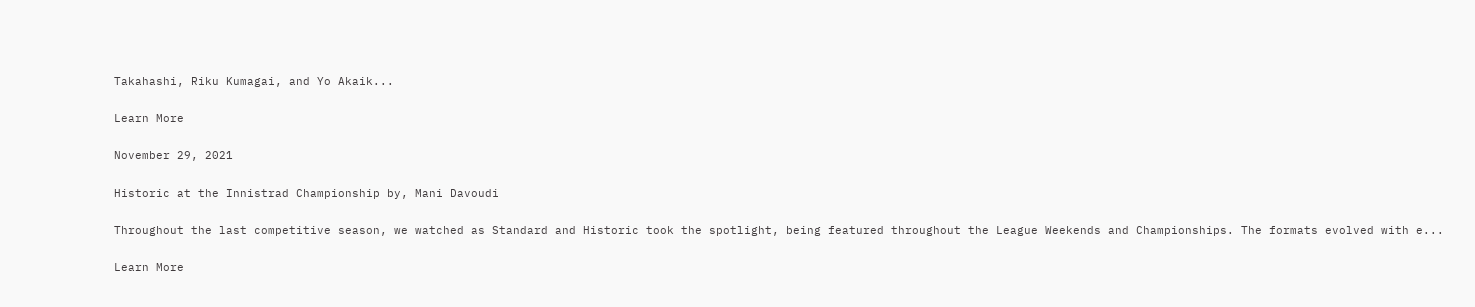Takahashi, Riku Kumagai, and Yo Akaik...

Learn More

November 29, 2021

Historic at the Innistrad Championship by, Mani Davoudi

Throughout the last competitive season, we watched as Standard and Historic took the spotlight, being featured throughout the League Weekends and Championships. The formats evolved with e...

Learn More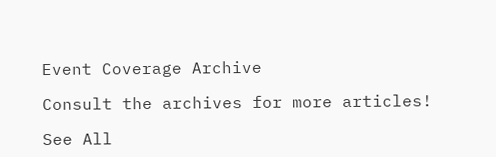Event Coverage Archive

Consult the archives for more articles!

See All